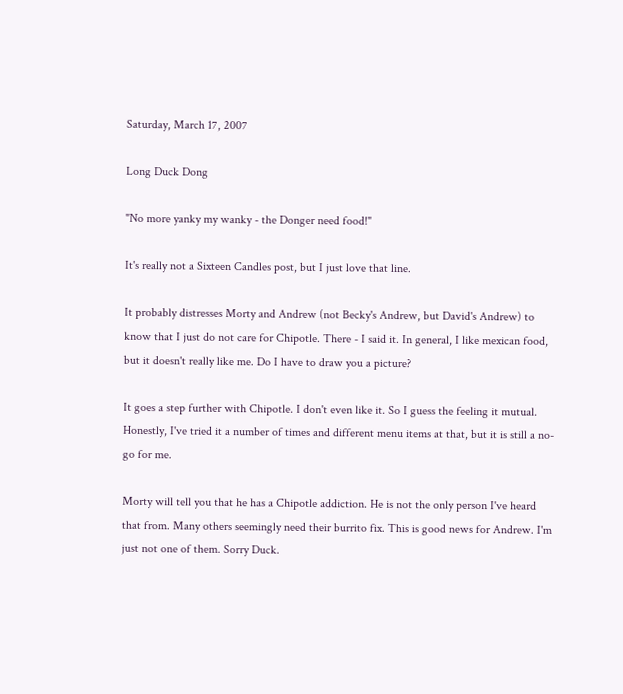Saturday, March 17, 2007

Long Duck Dong

"No more yanky my wanky - the Donger need food!"

It's really not a Sixteen Candles post, but I just love that line.

It probably distresses Morty and Andrew (not Becky's Andrew, but David's Andrew) to know that I just do not care for Chipotle. There - I said it. In general, I like mexican food, but it doesn't really like me. Do I have to draw you a picture?

It goes a step further with Chipotle. I don't even like it. So I guess the feeling it mutual. Honestly, I've tried it a number of times and different menu items at that, but it is still a no-go for me.

Morty will tell you that he has a Chipotle addiction. He is not the only person I've heard that from. Many others seemingly need their burrito fix. This is good news for Andrew. I'm just not one of them. Sorry Duck.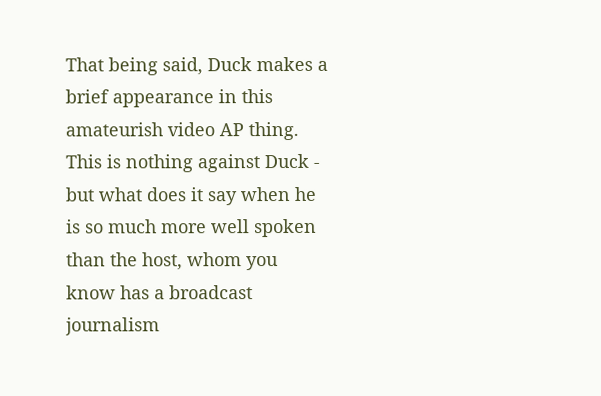That being said, Duck makes a brief appearance in this amateurish video AP thing. This is nothing against Duck - but what does it say when he is so much more well spoken than the host, whom you know has a broadcast journalism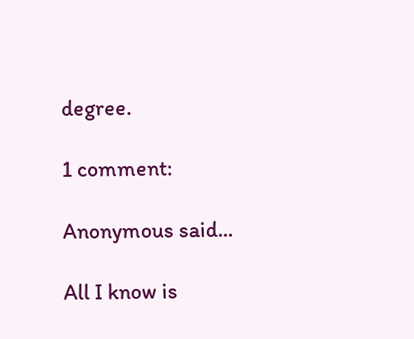degree.

1 comment:

Anonymous said...

All I know is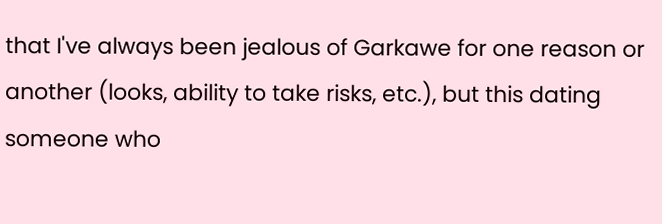that I've always been jealous of Garkawe for one reason or another (looks, ability to take risks, etc.), but this dating someone who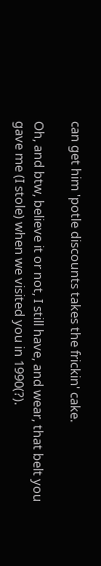can get him 'potle discounts takes the frickin' cake.

Oh, and btw, believe it or not, I still have, and wear, that belt you gave me (I stole) when we visited you in 1990(?).